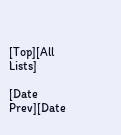[Top][All Lists]

[Date Prev][Date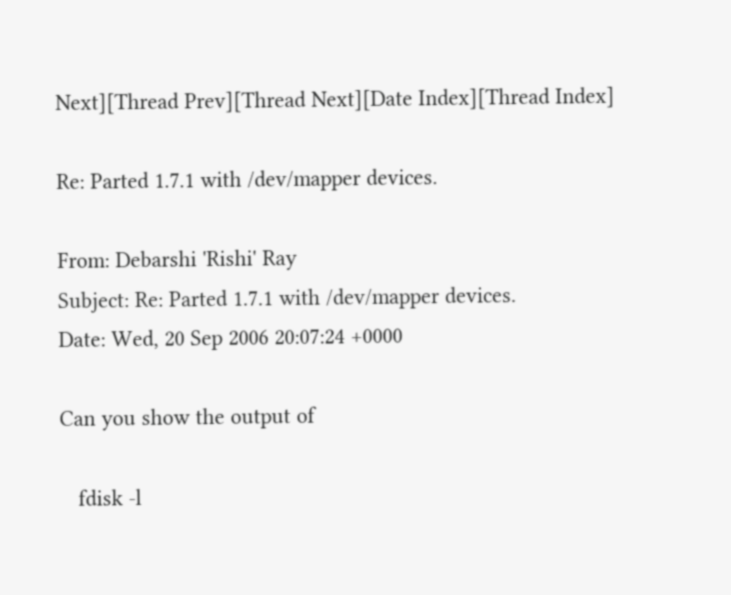Next][Thread Prev][Thread Next][Date Index][Thread Index]

Re: Parted 1.7.1 with /dev/mapper devices.

From: Debarshi 'Rishi' Ray
Subject: Re: Parted 1.7.1 with /dev/mapper devices.
Date: Wed, 20 Sep 2006 20:07:24 +0000

Can you show the output of

   fdisk -l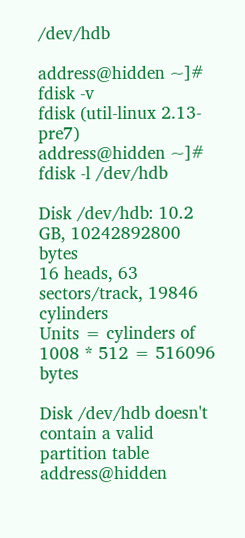/dev/hdb

address@hidden ~]# fdisk -v
fdisk (util-linux 2.13-pre7)
address@hidden ~]# fdisk -l /dev/hdb

Disk /dev/hdb: 10.2 GB, 10242892800 bytes
16 heads, 63 sectors/track, 19846 cylinders
Units = cylinders of 1008 * 512 = 516096 bytes

Disk /dev/hdb doesn't contain a valid partition table
address@hidden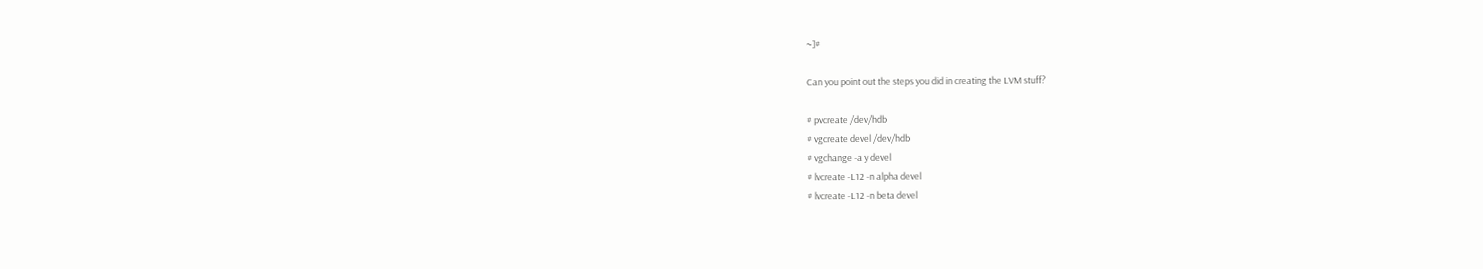~]#

Can you point out the steps you did in creating the LVM stuff?

# pvcreate /dev/hdb
# vgcreate devel /dev/hdb
# vgchange -a y devel
# lvcreate -L12 -n alpha devel
# lvcreate -L12 -n beta devel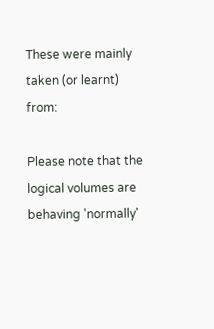These were mainly taken (or learnt) from:

Please note that the logical volumes are behaving 'normally'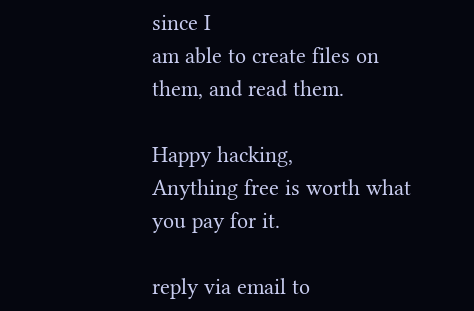since I
am able to create files on them, and read them.

Happy hacking,
Anything free is worth what you pay for it.

reply via email to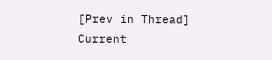[Prev in Thread] Current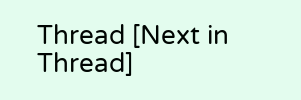Thread [Next in Thread]